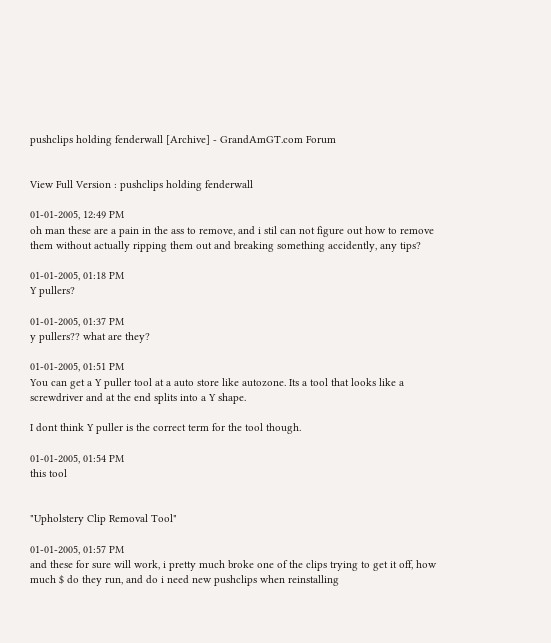pushclips holding fenderwall [Archive] - GrandAmGT.com Forum


View Full Version : pushclips holding fenderwall

01-01-2005, 12:49 PM
oh man these are a pain in the ass to remove, and i stil can not figure out how to remove them without actually ripping them out and breaking something accidently, any tips?

01-01-2005, 01:18 PM
Y pullers?

01-01-2005, 01:37 PM
y pullers?? what are they?

01-01-2005, 01:51 PM
You can get a Y puller tool at a auto store like autozone. Its a tool that looks like a screwdriver and at the end splits into a Y shape.

I dont think Y puller is the correct term for the tool though.

01-01-2005, 01:54 PM
this tool


"Upholstery Clip Removal Tool"

01-01-2005, 01:57 PM
and these for sure will work, i pretty much broke one of the clips trying to get it off, how much $ do they run, and do i need new pushclips when reinstalling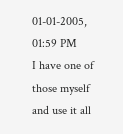01-01-2005, 01:59 PM
I have one of those myself and use it all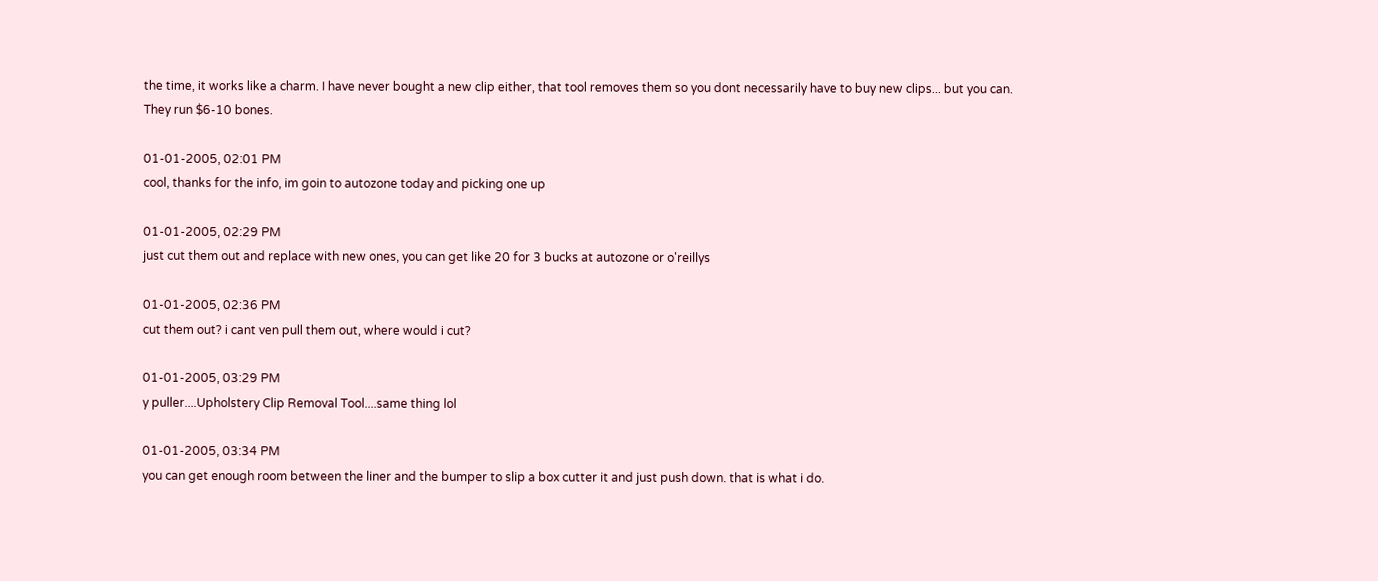the time, it works like a charm. I have never bought a new clip either, that tool removes them so you dont necessarily have to buy new clips... but you can. They run $6-10 bones.

01-01-2005, 02:01 PM
cool, thanks for the info, im goin to autozone today and picking one up

01-01-2005, 02:29 PM
just cut them out and replace with new ones, you can get like 20 for 3 bucks at autozone or o'reillys

01-01-2005, 02:36 PM
cut them out? i cant ven pull them out, where would i cut?

01-01-2005, 03:29 PM
y puller....Upholstery Clip Removal Tool....same thing lol

01-01-2005, 03:34 PM
you can get enough room between the liner and the bumper to slip a box cutter it and just push down. that is what i do.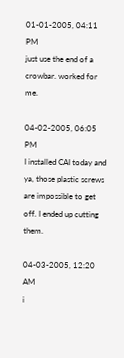01-01-2005, 04:11 PM
just use the end of a crowbar. worked for me.

04-02-2005, 06:05 PM
I installed CAI today and ya, those plastic screws are impossible to get off. I ended up cutting them.

04-03-2005, 12:20 AM
i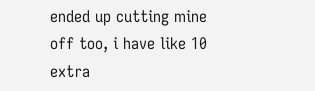ended up cutting mine off too, i have like 10 extra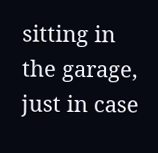sitting in the garage, just in case